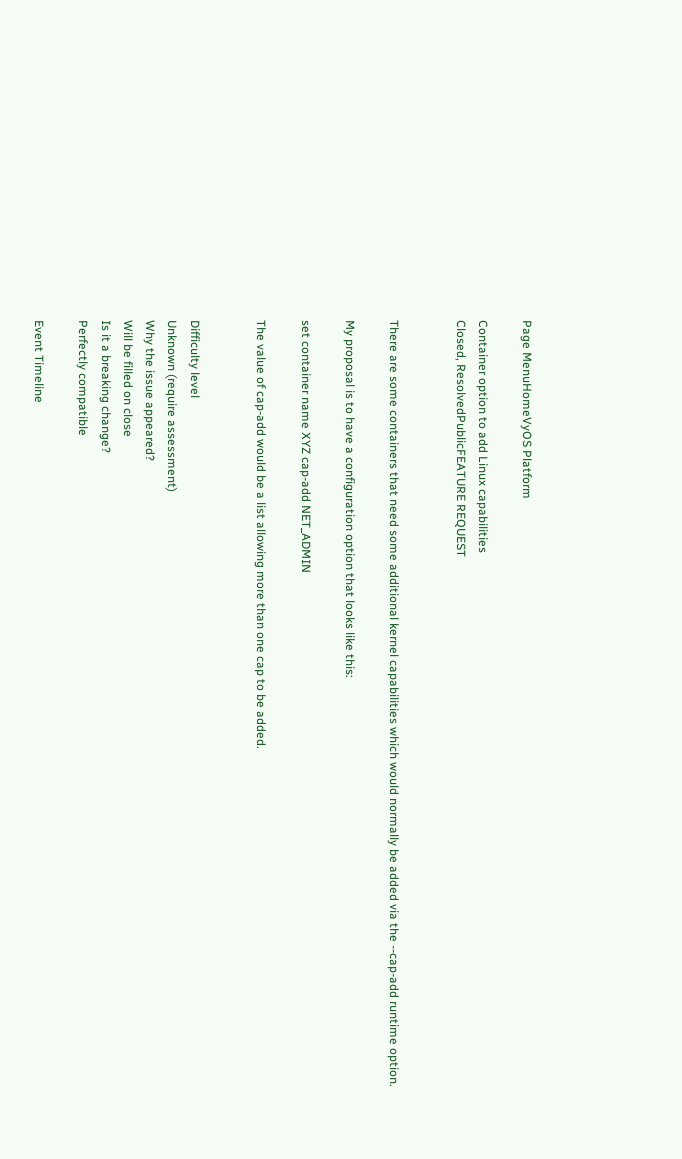Page MenuHomeVyOS Platform

Container option to add Linux capabilities
Closed, ResolvedPublicFEATURE REQUEST


There are some containers that need some additional kernel capabilities which would normally be added via the --cap-add runtime option.

My proposal is to have a configuration option that looks like this:

set container name XYZ cap-add NET_ADMIN

The value of cap-add would be a list allowing more than one cap to be added.


Difficulty level
Unknown (require assessment)
Why the issue appeared?
Will be filled on close
Is it a breaking change?
Perfectly compatible

Event Timeline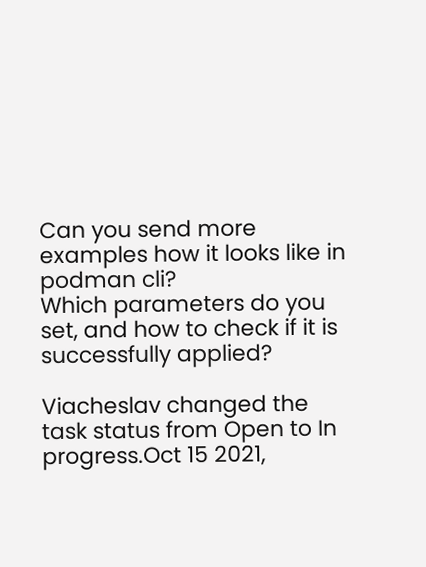Can you send more examples how it looks like in podman cli?
Which parameters do you set, and how to check if it is successfully applied?

Viacheslav changed the task status from Open to In progress.Oct 15 2021,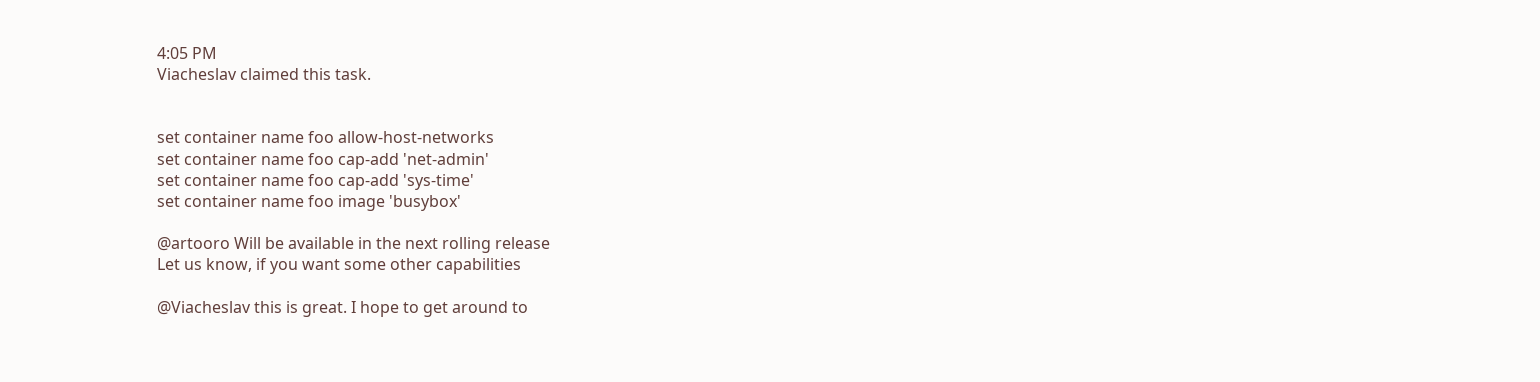4:05 PM
Viacheslav claimed this task.


set container name foo allow-host-networks
set container name foo cap-add 'net-admin'
set container name foo cap-add 'sys-time'
set container name foo image 'busybox'

@artooro Will be available in the next rolling release
Let us know, if you want some other capabilities

@Viacheslav this is great. I hope to get around to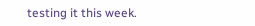testing it this week.